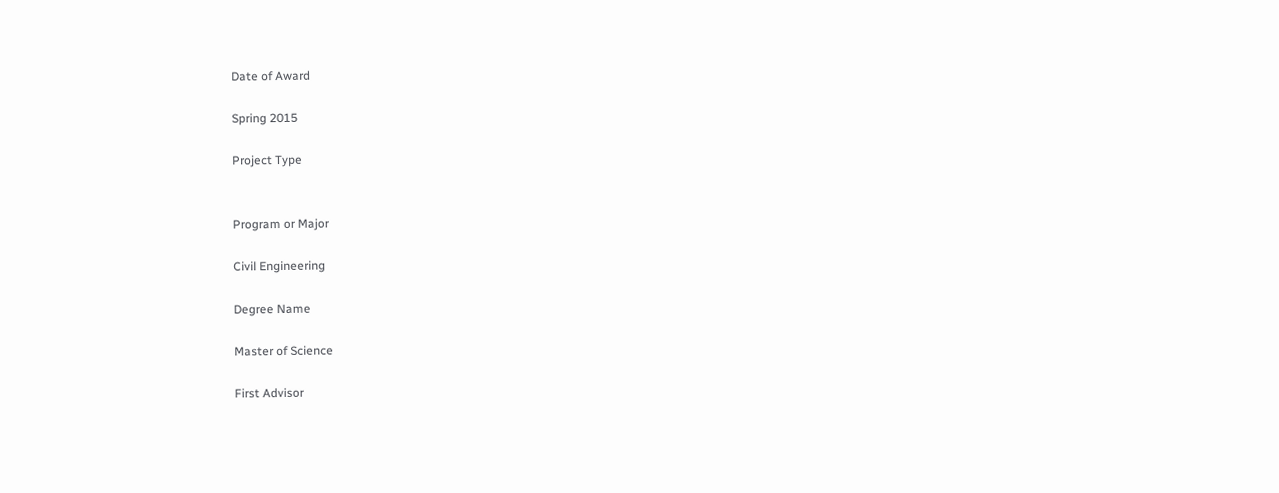Date of Award

Spring 2015

Project Type


Program or Major

Civil Engineering

Degree Name

Master of Science

First Advisor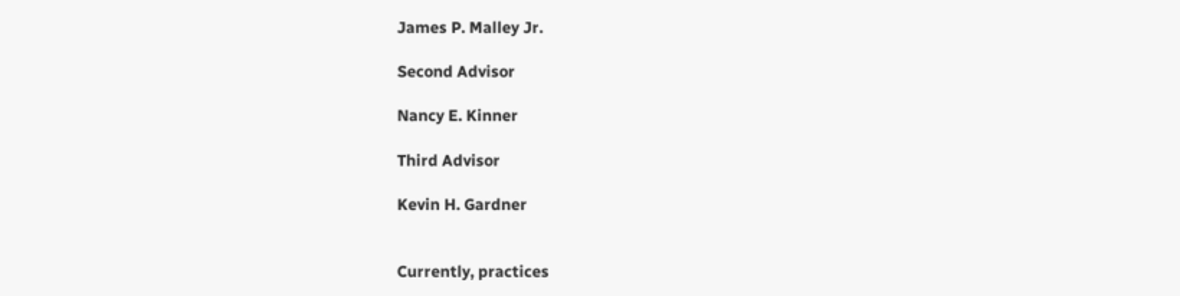James P. Malley Jr.

Second Advisor

Nancy E. Kinner

Third Advisor

Kevin H. Gardner


Currently, practices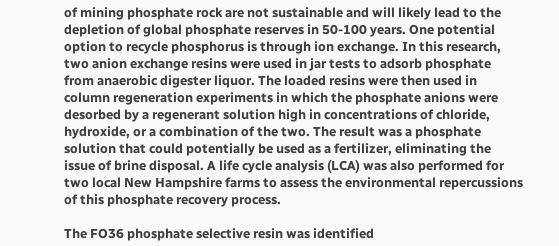of mining phosphate rock are not sustainable and will likely lead to the depletion of global phosphate reserves in 50-100 years. One potential option to recycle phosphorus is through ion exchange. In this research, two anion exchange resins were used in jar tests to adsorb phosphate from anaerobic digester liquor. The loaded resins were then used in column regeneration experiments in which the phosphate anions were desorbed by a regenerant solution high in concentrations of chloride, hydroxide, or a combination of the two. The result was a phosphate solution that could potentially be used as a fertilizer, eliminating the issue of brine disposal. A life cycle analysis (LCA) was also performed for two local New Hampshire farms to assess the environmental repercussions of this phosphate recovery process.

The FO36 phosphate selective resin was identified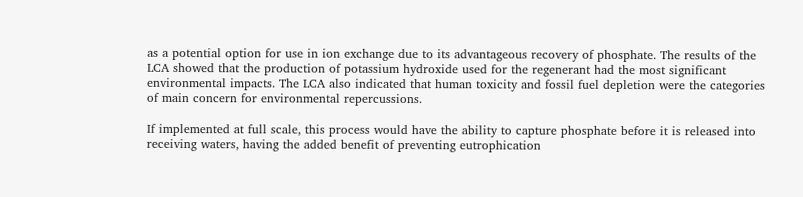as a potential option for use in ion exchange due to its advantageous recovery of phosphate. The results of the LCA showed that the production of potassium hydroxide used for the regenerant had the most significant environmental impacts. The LCA also indicated that human toxicity and fossil fuel depletion were the categories of main concern for environmental repercussions.

If implemented at full scale, this process would have the ability to capture phosphate before it is released into receiving waters, having the added benefit of preventing eutrophication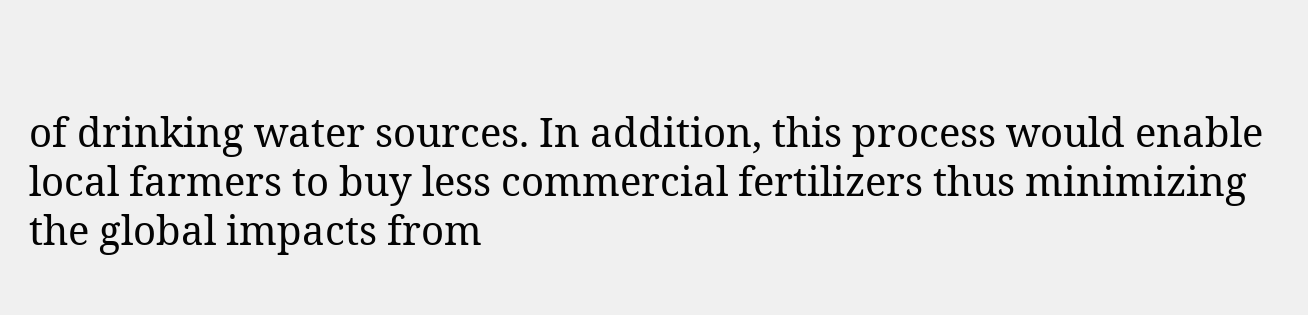of drinking water sources. In addition, this process would enable local farmers to buy less commercial fertilizers thus minimizing the global impacts from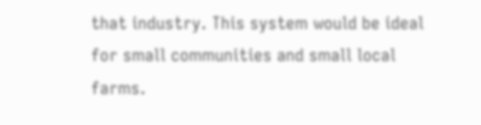that industry. This system would be ideal for small communities and small local farms.